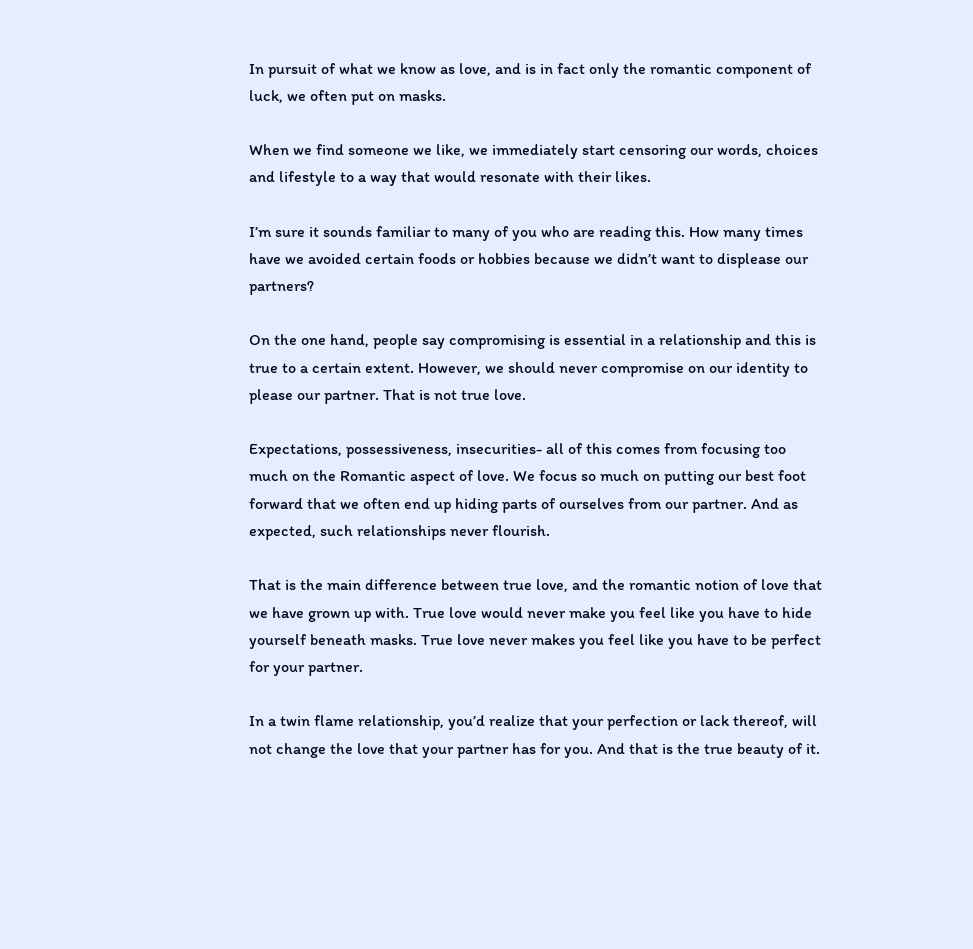In pursuit of what we know as love, and is in fact only the romantic component of luck, we often put on masks.

When we find someone we like, we immediately start censoring our words, choices and lifestyle to a way that would resonate with their likes.

I’m sure it sounds familiar to many of you who are reading this. How many times have we avoided certain foods or hobbies because we didn’t want to displease our partners?

On the one hand, people say compromising is essential in a relationship and this is true to a certain extent. However, we should never compromise on our identity to please our partner. That is not true love.

Expectations, possessiveness, insecurities- all of this comes from focusing too much on the Romantic aspect of love. We focus so much on putting our best foot forward that we often end up hiding parts of ourselves from our partner. And as expected, such relationships never flourish.

That is the main difference between true love, and the romantic notion of love that we have grown up with. True love would never make you feel like you have to hide yourself beneath masks. True love never makes you feel like you have to be perfect for your partner.

In a twin flame relationship, you’d realize that your perfection or lack thereof, will not change the love that your partner has for you. And that is the true beauty of it.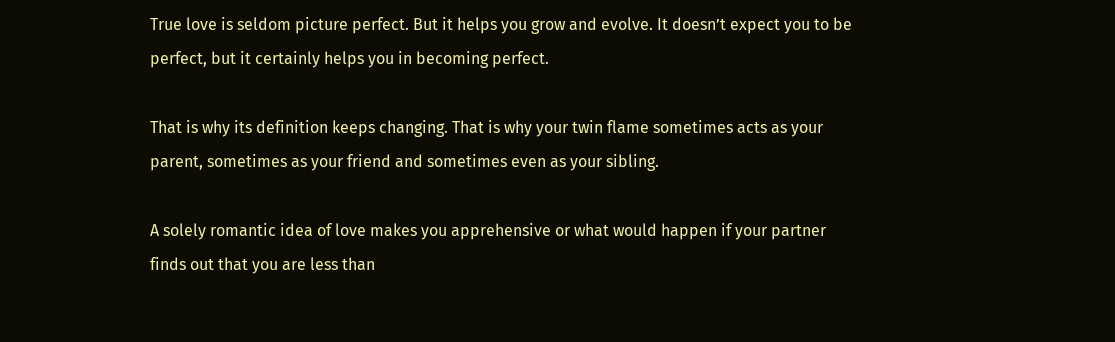True love is seldom picture perfect. But it helps you grow and evolve. It doesn’t expect you to be perfect, but it certainly helps you in becoming perfect.

That is why its definition keeps changing. That is why your twin flame sometimes acts as your parent, sometimes as your friend and sometimes even as your sibling.

A solely romantic idea of love makes you apprehensive or what would happen if your partner finds out that you are less than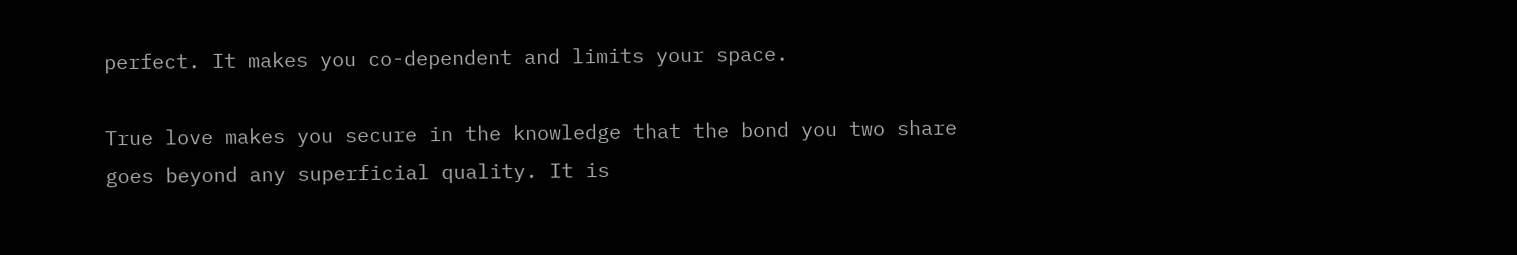perfect. It makes you co-dependent and limits your space.

True love makes you secure in the knowledge that the bond you two share goes beyond any superficial quality. It is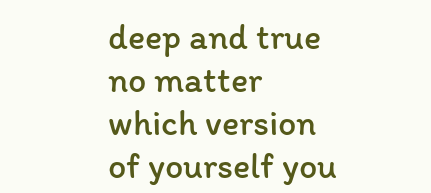deep and true no matter which version of yourself you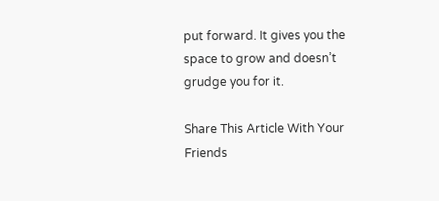put forward. It gives you the space to grow and doesn’t grudge you for it.

Share This Article With Your Friends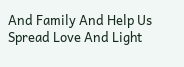And Family And Help Us Spread Love And Light